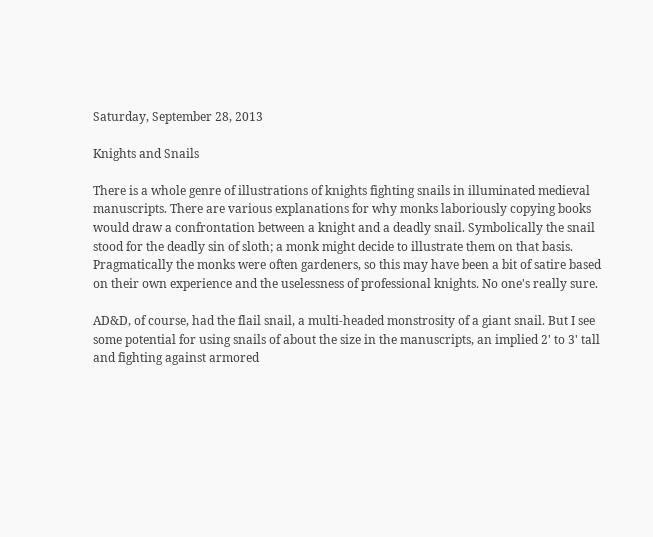Saturday, September 28, 2013

Knights and Snails

There is a whole genre of illustrations of knights fighting snails in illuminated medieval manuscripts. There are various explanations for why monks laboriously copying books would draw a confrontation between a knight and a deadly snail. Symbolically the snail stood for the deadly sin of sloth; a monk might decide to illustrate them on that basis. Pragmatically the monks were often gardeners, so this may have been a bit of satire based on their own experience and the uselessness of professional knights. No one's really sure.

AD&D, of course, had the flail snail, a multi-headed monstrosity of a giant snail. But I see some potential for using snails of about the size in the manuscripts, an implied 2' to 3' tall and fighting against armored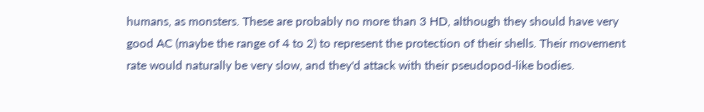humans, as monsters. These are probably no more than 3 HD, although they should have very good AC (maybe the range of 4 to 2) to represent the protection of their shells. Their movement rate would naturally be very slow, and they'd attack with their pseudopod-like bodies.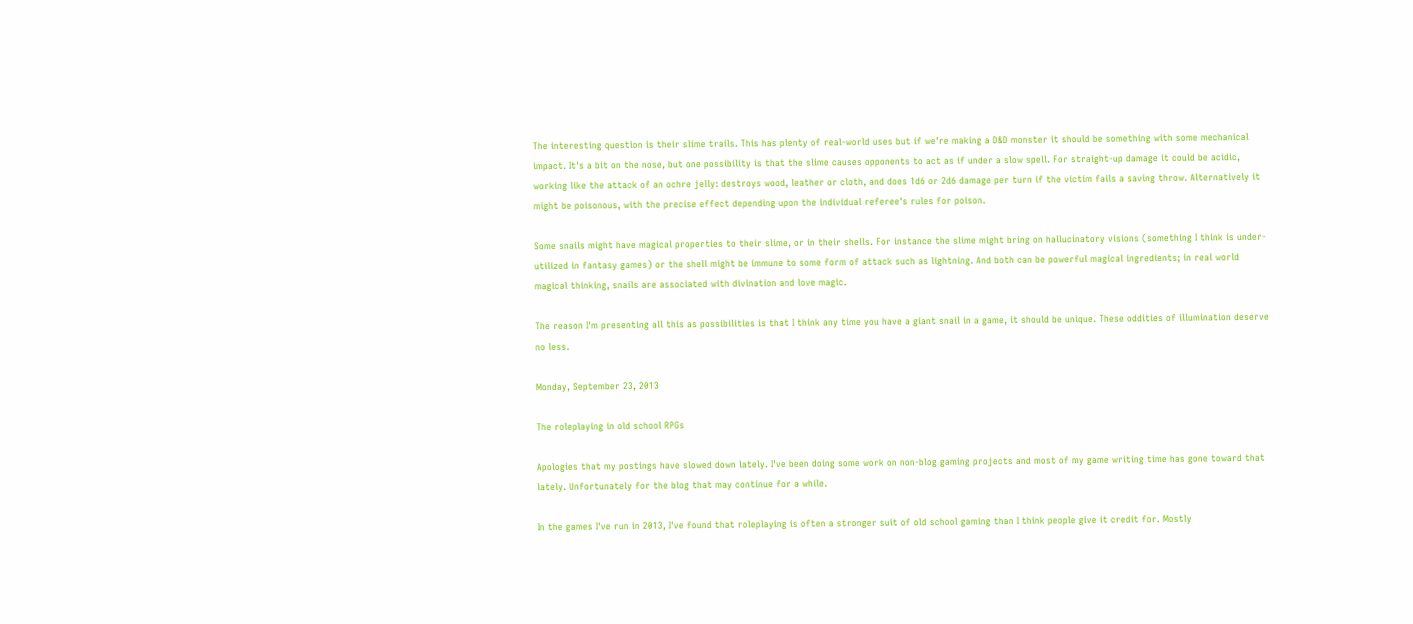The interesting question is their slime trails. This has plenty of real-world uses but if we're making a D&D monster it should be something with some mechanical impact. It's a bit on the nose, but one possibility is that the slime causes opponents to act as if under a slow spell. For straight-up damage it could be acidic, working like the attack of an ochre jelly: destroys wood, leather or cloth, and does 1d6 or 2d6 damage per turn if the victim fails a saving throw. Alternatively it might be poisonous, with the precise effect depending upon the individual referee's rules for poison.

Some snails might have magical properties to their slime, or in their shells. For instance the slime might bring on hallucinatory visions (something I think is under-utilized in fantasy games) or the shell might be immune to some form of attack such as lightning. And both can be powerful magical ingredients; in real world magical thinking, snails are associated with divination and love magic.

The reason I'm presenting all this as possibilities is that I think any time you have a giant snail in a game, it should be unique. These oddities of illumination deserve no less.

Monday, September 23, 2013

The roleplaying in old school RPGs

Apologies that my postings have slowed down lately. I've been doing some work on non-blog gaming projects and most of my game writing time has gone toward that lately. Unfortunately for the blog that may continue for a while.

In the games I've run in 2013, I've found that roleplaying is often a stronger suit of old school gaming than I think people give it credit for. Mostly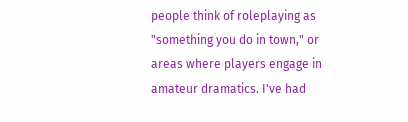people think of roleplaying as "something you do in town," or areas where players engage in amateur dramatics. I've had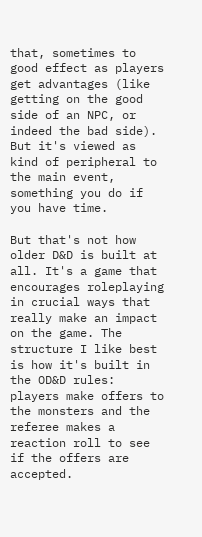that, sometimes to good effect as players get advantages (like getting on the good side of an NPC, or indeed the bad side). But it's viewed as kind of peripheral to the main event, something you do if you have time.

But that's not how older D&D is built at all. It's a game that encourages roleplaying in crucial ways that really make an impact on the game. The structure I like best is how it's built in the OD&D rules: players make offers to the monsters and the referee makes a reaction roll to see if the offers are accepted.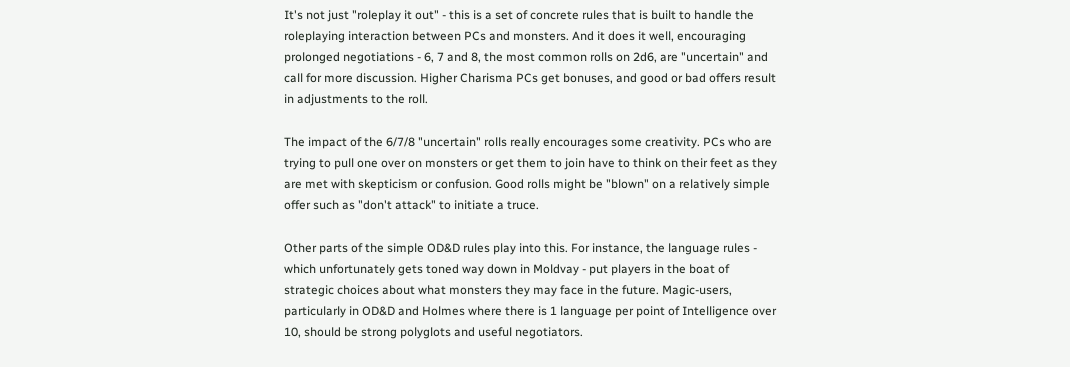It's not just "roleplay it out" - this is a set of concrete rules that is built to handle the roleplaying interaction between PCs and monsters. And it does it well, encouraging prolonged negotiations - 6, 7 and 8, the most common rolls on 2d6, are "uncertain" and call for more discussion. Higher Charisma PCs get bonuses, and good or bad offers result in adjustments to the roll.

The impact of the 6/7/8 "uncertain" rolls really encourages some creativity. PCs who are trying to pull one over on monsters or get them to join have to think on their feet as they are met with skepticism or confusion. Good rolls might be "blown" on a relatively simple offer such as "don't attack" to initiate a truce.

Other parts of the simple OD&D rules play into this. For instance, the language rules - which unfortunately gets toned way down in Moldvay - put players in the boat of strategic choices about what monsters they may face in the future. Magic-users, particularly in OD&D and Holmes where there is 1 language per point of Intelligence over 10, should be strong polyglots and useful negotiators.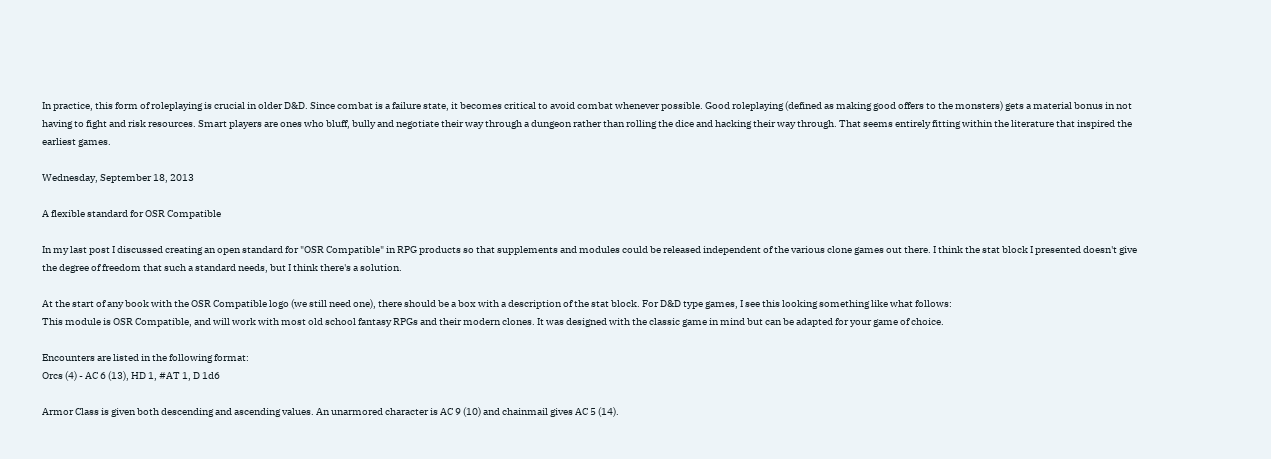In practice, this form of roleplaying is crucial in older D&D. Since combat is a failure state, it becomes critical to avoid combat whenever possible. Good roleplaying (defined as making good offers to the monsters) gets a material bonus in not having to fight and risk resources. Smart players are ones who bluff, bully and negotiate their way through a dungeon rather than rolling the dice and hacking their way through. That seems entirely fitting within the literature that inspired the earliest games.

Wednesday, September 18, 2013

A flexible standard for OSR Compatible

In my last post I discussed creating an open standard for "OSR Compatible" in RPG products so that supplements and modules could be released independent of the various clone games out there. I think the stat block I presented doesn't give the degree of freedom that such a standard needs, but I think there's a solution.

At the start of any book with the OSR Compatible logo (we still need one), there should be a box with a description of the stat block. For D&D type games, I see this looking something like what follows:
This module is OSR Compatible, and will work with most old school fantasy RPGs and their modern clones. It was designed with the classic game in mind but can be adapted for your game of choice.

Encounters are listed in the following format:
Orcs (4) - AC 6 (13), HD 1, #AT 1, D 1d6

Armor Class is given both descending and ascending values. An unarmored character is AC 9 (10) and chainmail gives AC 5 (14).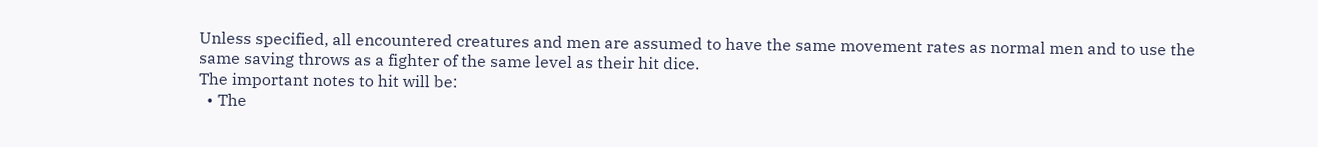Unless specified, all encountered creatures and men are assumed to have the same movement rates as normal men and to use the same saving throws as a fighter of the same level as their hit dice.
The important notes to hit will be:
  • The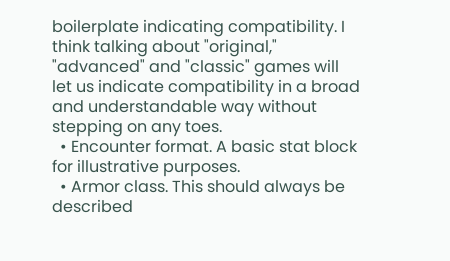boilerplate indicating compatibility. I think talking about "original," "advanced" and "classic" games will let us indicate compatibility in a broad and understandable way without stepping on any toes.
  • Encounter format. A basic stat block for illustrative purposes.
  • Armor class. This should always be described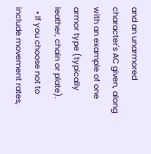and an unarmored character's AC given, along with an example of one armor type (typically leather, chain or plate).
  • If you choose not to include movement rates,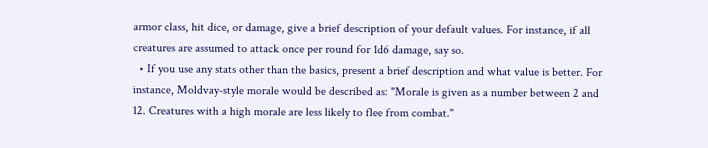armor class, hit dice, or damage, give a brief description of your default values. For instance, if all creatures are assumed to attack once per round for 1d6 damage, say so.
  • If you use any stats other than the basics, present a brief description and what value is better. For instance, Moldvay-style morale would be described as: "Morale is given as a number between 2 and 12. Creatures with a high morale are less likely to flee from combat."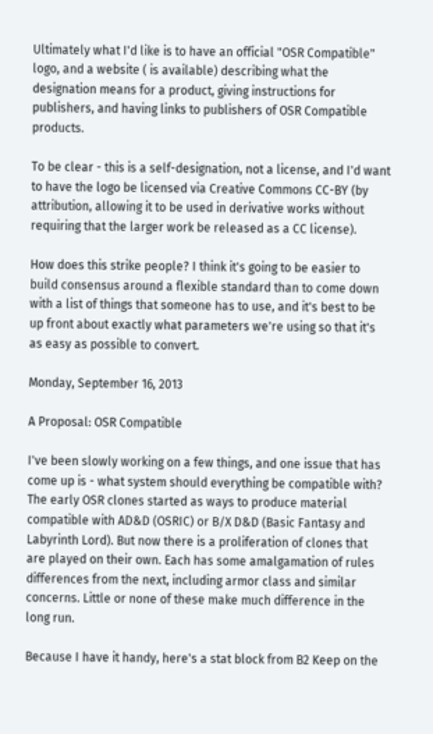Ultimately what I'd like is to have an official "OSR Compatible" logo, and a website ( is available) describing what the designation means for a product, giving instructions for publishers, and having links to publishers of OSR Compatible products.

To be clear - this is a self-designation, not a license, and I'd want to have the logo be licensed via Creative Commons CC-BY (by attribution, allowing it to be used in derivative works without requiring that the larger work be released as a CC license).

How does this strike people? I think it's going to be easier to build consensus around a flexible standard than to come down with a list of things that someone has to use, and it's best to be up front about exactly what parameters we're using so that it's as easy as possible to convert.

Monday, September 16, 2013

A Proposal: OSR Compatible

I've been slowly working on a few things, and one issue that has come up is - what system should everything be compatible with? The early OSR clones started as ways to produce material compatible with AD&D (OSRIC) or B/X D&D (Basic Fantasy and Labyrinth Lord). But now there is a proliferation of clones that are played on their own. Each has some amalgamation of rules differences from the next, including armor class and similar concerns. Little or none of these make much difference in the long run.

Because I have it handy, here's a stat block from B2 Keep on the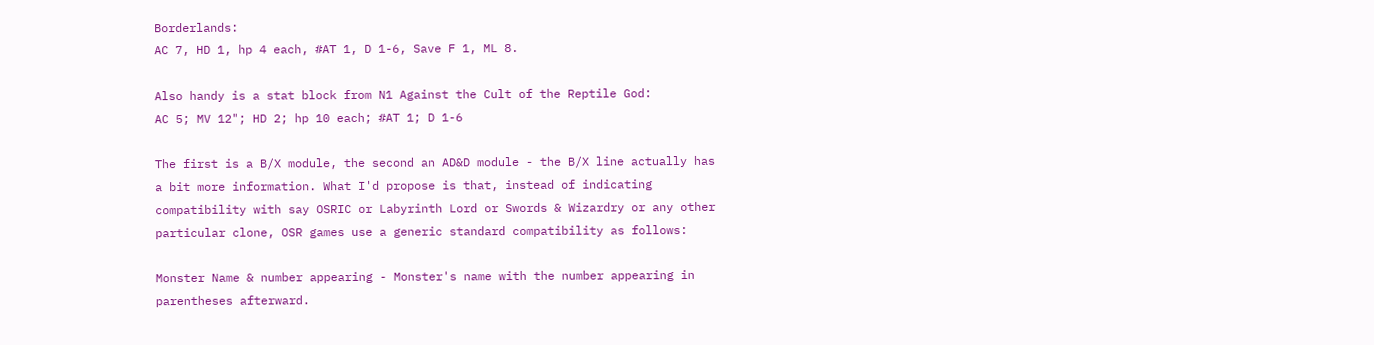Borderlands:
AC 7, HD 1, hp 4 each, #AT 1, D 1-6, Save F 1, ML 8.

Also handy is a stat block from N1 Against the Cult of the Reptile God:
AC 5; MV 12"; HD 2; hp 10 each; #AT 1; D 1-6

The first is a B/X module, the second an AD&D module - the B/X line actually has a bit more information. What I'd propose is that, instead of indicating compatibility with say OSRIC or Labyrinth Lord or Swords & Wizardry or any other particular clone, OSR games use a generic standard compatibility as follows:

Monster Name & number appearing - Monster's name with the number appearing in parentheses afterward.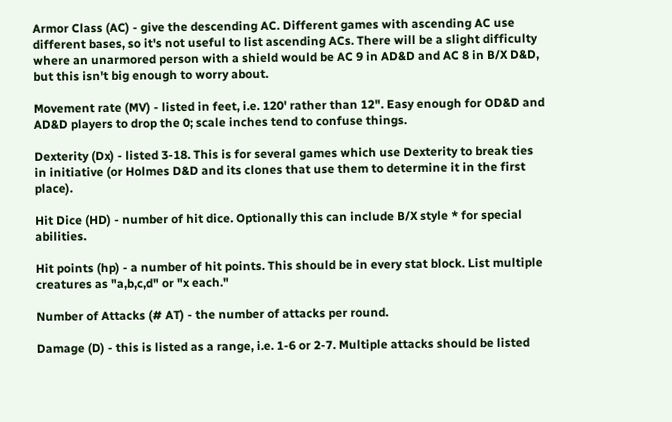Armor Class (AC) - give the descending AC. Different games with ascending AC use different bases, so it's not useful to list ascending ACs. There will be a slight difficulty where an unarmored person with a shield would be AC 9 in AD&D and AC 8 in B/X D&D, but this isn't big enough to worry about.

Movement rate (MV) - listed in feet, i.e. 120' rather than 12". Easy enough for OD&D and AD&D players to drop the 0; scale inches tend to confuse things.

Dexterity (Dx) - listed 3-18. This is for several games which use Dexterity to break ties in initiative (or Holmes D&D and its clones that use them to determine it in the first place).

Hit Dice (HD) - number of hit dice. Optionally this can include B/X style * for special abilities.

Hit points (hp) - a number of hit points. This should be in every stat block. List multiple creatures as "a,b,c,d" or "x each."

Number of Attacks (# AT) - the number of attacks per round.

Damage (D) - this is listed as a range, i.e. 1-6 or 2-7. Multiple attacks should be listed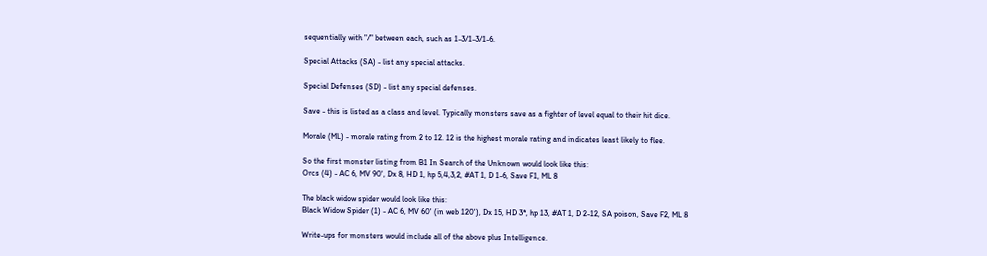sequentially with "/" between each, such as 1-3/1-3/1-6.

Special Attacks (SA) - list any special attacks.

Special Defenses (SD) - list any special defenses.

Save - this is listed as a class and level. Typically monsters save as a fighter of level equal to their hit dice.

Morale (ML) - morale rating from 2 to 12. 12 is the highest morale rating and indicates least likely to flee.

So the first monster listing from B1 In Search of the Unknown would look like this:
Orcs (4) - AC 6, MV 90', Dx 8, HD 1, hp 5,4,3,2, #AT 1, D 1-6, Save F1, ML 8

The black widow spider would look like this:
Black Widow Spider (1) - AC 6, MV 60' (in web 120'), Dx 15, HD 3*, hp 13, #AT 1, D 2-12, SA poison, Save F2, ML 8

Write-ups for monsters would include all of the above plus Intelligence.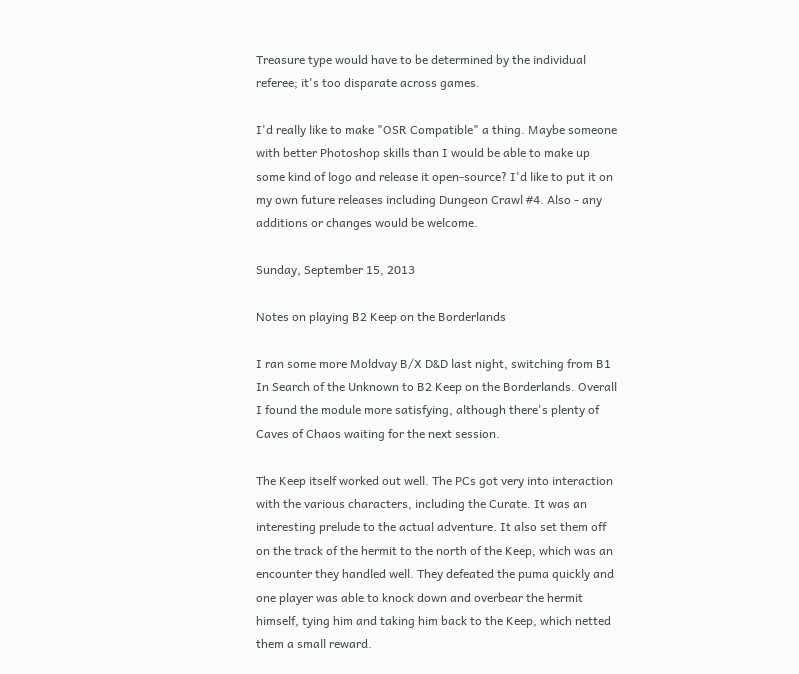Treasure type would have to be determined by the individual referee; it's too disparate across games.

I'd really like to make "OSR Compatible" a thing. Maybe someone with better Photoshop skills than I would be able to make up some kind of logo and release it open-source? I'd like to put it on my own future releases including Dungeon Crawl #4. Also - any additions or changes would be welcome.

Sunday, September 15, 2013

Notes on playing B2 Keep on the Borderlands

I ran some more Moldvay B/X D&D last night, switching from B1 In Search of the Unknown to B2 Keep on the Borderlands. Overall I found the module more satisfying, although there's plenty of Caves of Chaos waiting for the next session.

The Keep itself worked out well. The PCs got very into interaction with the various characters, including the Curate. It was an interesting prelude to the actual adventure. It also set them off on the track of the hermit to the north of the Keep, which was an encounter they handled well. They defeated the puma quickly and one player was able to knock down and overbear the hermit himself, tying him and taking him back to the Keep, which netted them a small reward.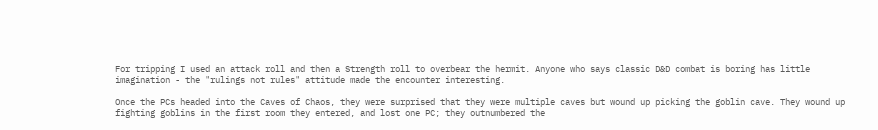For tripping I used an attack roll and then a Strength roll to overbear the hermit. Anyone who says classic D&D combat is boring has little imagination - the "rulings not rules" attitude made the encounter interesting.

Once the PCs headed into the Caves of Chaos, they were surprised that they were multiple caves but wound up picking the goblin cave. They wound up fighting goblins in the first room they entered, and lost one PC; they outnumbered the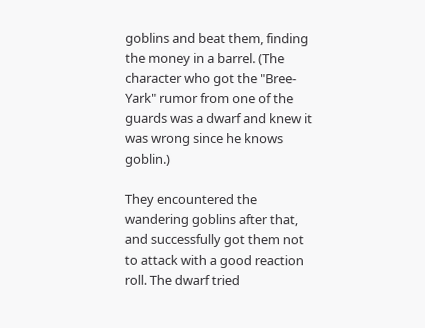goblins and beat them, finding the money in a barrel. (The character who got the "Bree-Yark" rumor from one of the guards was a dwarf and knew it was wrong since he knows goblin.)

They encountered the wandering goblins after that, and successfully got them not to attack with a good reaction roll. The dwarf tried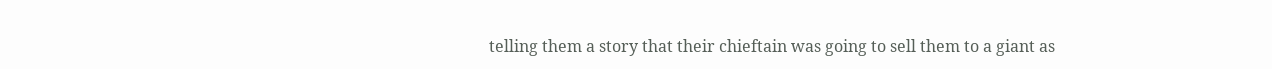telling them a story that their chieftain was going to sell them to a giant as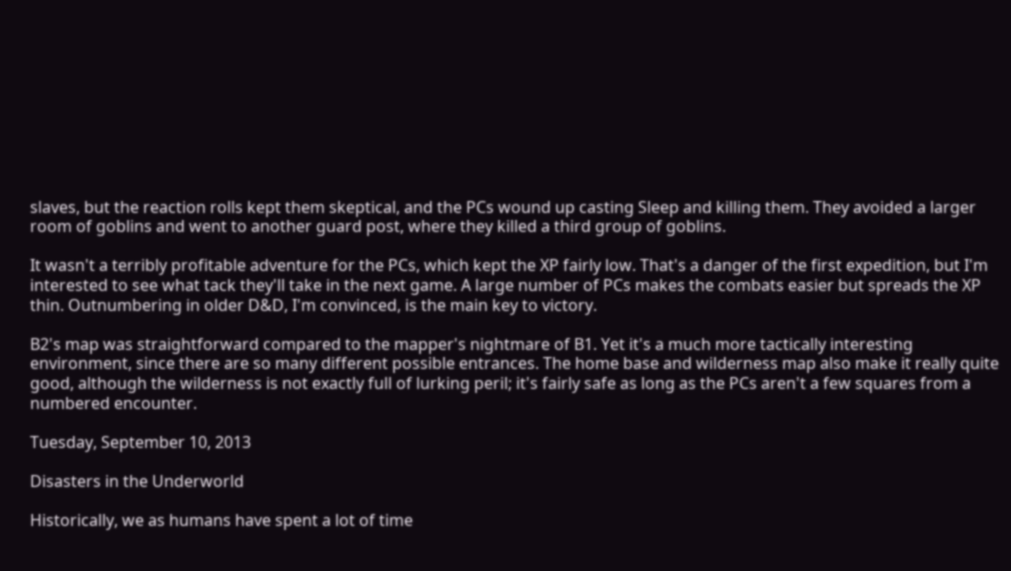slaves, but the reaction rolls kept them skeptical, and the PCs wound up casting Sleep and killing them. They avoided a larger room of goblins and went to another guard post, where they killed a third group of goblins.

It wasn't a terribly profitable adventure for the PCs, which kept the XP fairly low. That's a danger of the first expedition, but I'm interested to see what tack they'll take in the next game. A large number of PCs makes the combats easier but spreads the XP thin. Outnumbering in older D&D, I'm convinced, is the main key to victory.

B2's map was straightforward compared to the mapper's nightmare of B1. Yet it's a much more tactically interesting environment, since there are so many different possible entrances. The home base and wilderness map also make it really quite good, although the wilderness is not exactly full of lurking peril; it's fairly safe as long as the PCs aren't a few squares from a numbered encounter.

Tuesday, September 10, 2013

Disasters in the Underworld

Historically, we as humans have spent a lot of time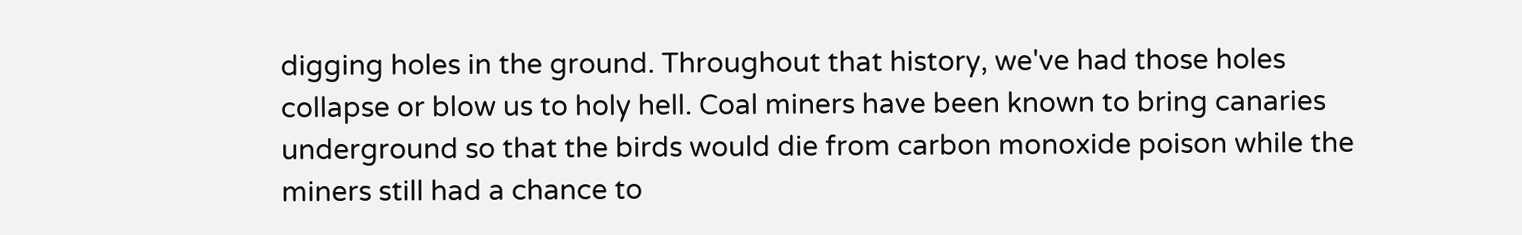digging holes in the ground. Throughout that history, we've had those holes collapse or blow us to holy hell. Coal miners have been known to bring canaries underground so that the birds would die from carbon monoxide poison while the miners still had a chance to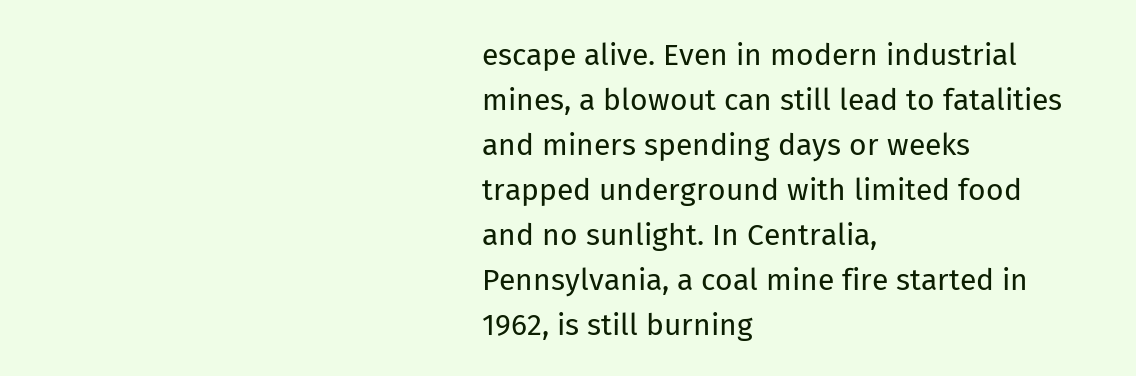escape alive. Even in modern industrial mines, a blowout can still lead to fatalities and miners spending days or weeks trapped underground with limited food and no sunlight. In Centralia, Pennsylvania, a coal mine fire started in 1962, is still burning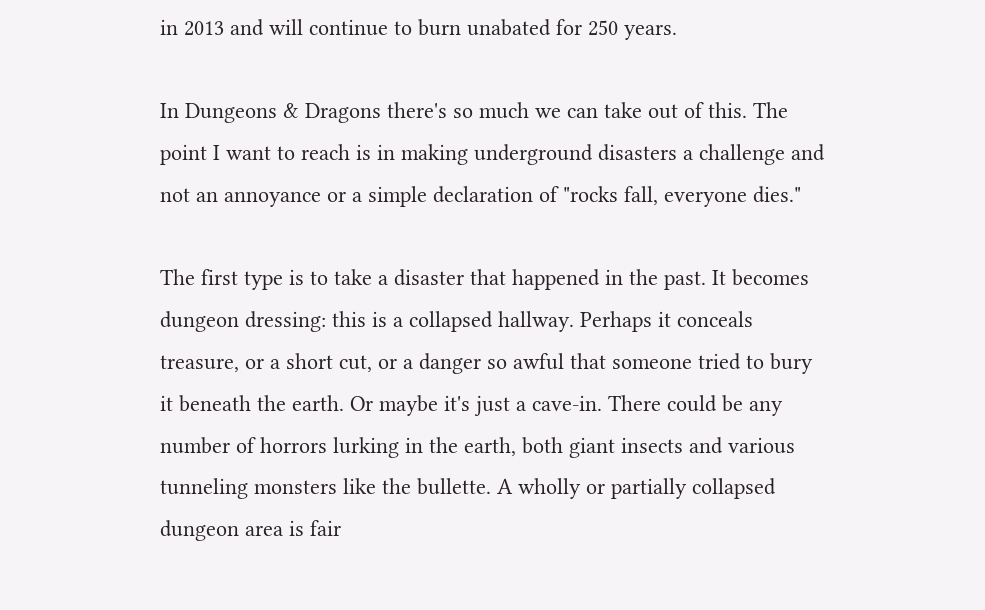in 2013 and will continue to burn unabated for 250 years.

In Dungeons & Dragons there's so much we can take out of this. The point I want to reach is in making underground disasters a challenge and not an annoyance or a simple declaration of "rocks fall, everyone dies."

The first type is to take a disaster that happened in the past. It becomes dungeon dressing: this is a collapsed hallway. Perhaps it conceals treasure, or a short cut, or a danger so awful that someone tried to bury it beneath the earth. Or maybe it's just a cave-in. There could be any number of horrors lurking in the earth, both giant insects and various tunneling monsters like the bullette. A wholly or partially collapsed dungeon area is fair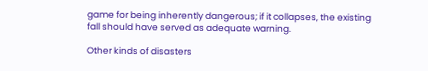game for being inherently dangerous; if it collapses, the existing fall should have served as adequate warning.

Other kinds of disasters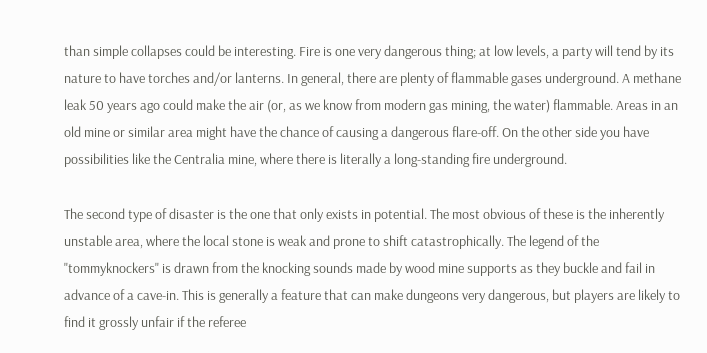than simple collapses could be interesting. Fire is one very dangerous thing; at low levels, a party will tend by its nature to have torches and/or lanterns. In general, there are plenty of flammable gases underground. A methane leak 50 years ago could make the air (or, as we know from modern gas mining, the water) flammable. Areas in an old mine or similar area might have the chance of causing a dangerous flare-off. On the other side you have possibilities like the Centralia mine, where there is literally a long-standing fire underground.

The second type of disaster is the one that only exists in potential. The most obvious of these is the inherently unstable area, where the local stone is weak and prone to shift catastrophically. The legend of the "tommyknockers" is drawn from the knocking sounds made by wood mine supports as they buckle and fail in advance of a cave-in. This is generally a feature that can make dungeons very dangerous, but players are likely to find it grossly unfair if the referee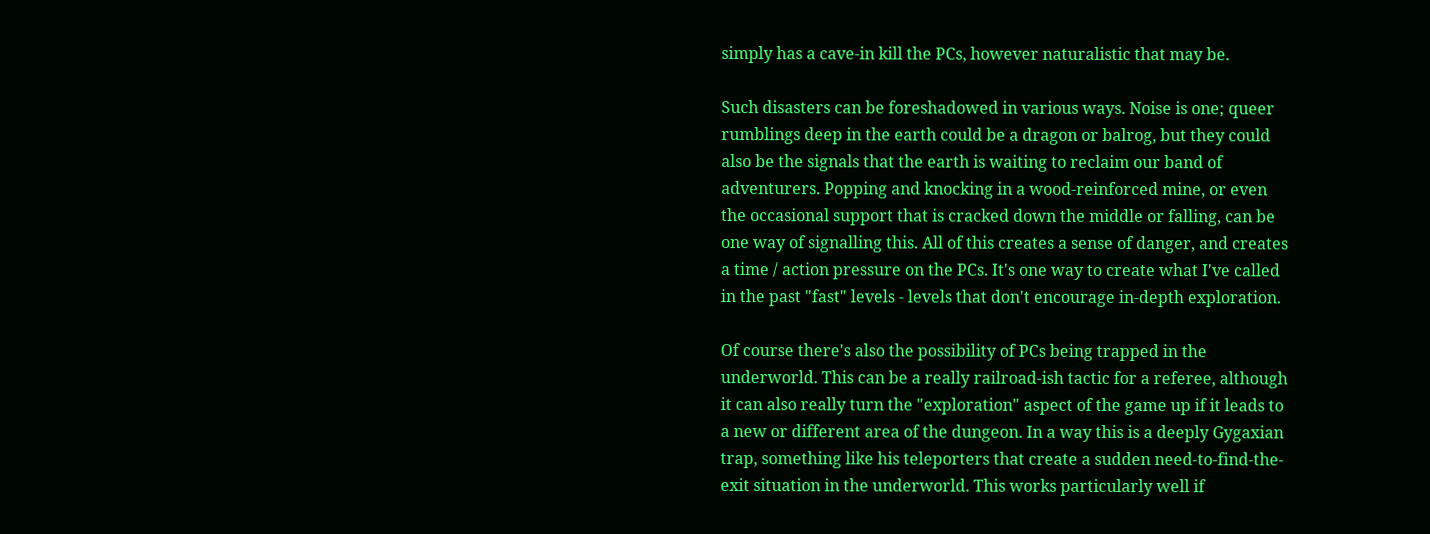simply has a cave-in kill the PCs, however naturalistic that may be.

Such disasters can be foreshadowed in various ways. Noise is one; queer rumblings deep in the earth could be a dragon or balrog, but they could also be the signals that the earth is waiting to reclaim our band of adventurers. Popping and knocking in a wood-reinforced mine, or even the occasional support that is cracked down the middle or falling, can be one way of signalling this. All of this creates a sense of danger, and creates a time / action pressure on the PCs. It's one way to create what I've called in the past "fast" levels - levels that don't encourage in-depth exploration.

Of course there's also the possibility of PCs being trapped in the underworld. This can be a really railroad-ish tactic for a referee, although it can also really turn the "exploration" aspect of the game up if it leads to a new or different area of the dungeon. In a way this is a deeply Gygaxian trap, something like his teleporters that create a sudden need-to-find-the-exit situation in the underworld. This works particularly well if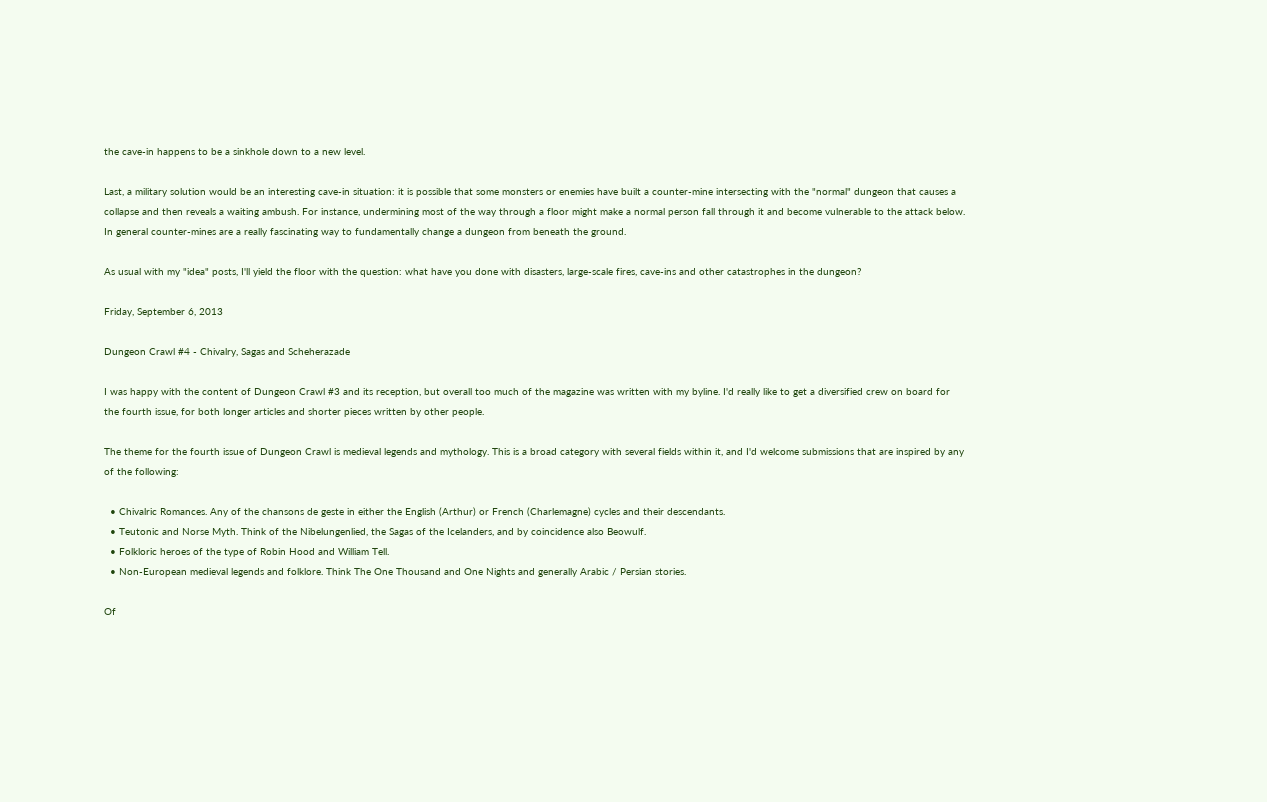the cave-in happens to be a sinkhole down to a new level.

Last, a military solution would be an interesting cave-in situation: it is possible that some monsters or enemies have built a counter-mine intersecting with the "normal" dungeon that causes a collapse and then reveals a waiting ambush. For instance, undermining most of the way through a floor might make a normal person fall through it and become vulnerable to the attack below. In general counter-mines are a really fascinating way to fundamentally change a dungeon from beneath the ground.

As usual with my "idea" posts, I'll yield the floor with the question: what have you done with disasters, large-scale fires, cave-ins and other catastrophes in the dungeon?

Friday, September 6, 2013

Dungeon Crawl #4 - Chivalry, Sagas and Scheherazade

I was happy with the content of Dungeon Crawl #3 and its reception, but overall too much of the magazine was written with my byline. I'd really like to get a diversified crew on board for the fourth issue, for both longer articles and shorter pieces written by other people.

The theme for the fourth issue of Dungeon Crawl is medieval legends and mythology. This is a broad category with several fields within it, and I'd welcome submissions that are inspired by any of the following:

  • Chivalric Romances. Any of the chansons de geste in either the English (Arthur) or French (Charlemagne) cycles and their descendants.
  • Teutonic and Norse Myth. Think of the Nibelungenlied, the Sagas of the Icelanders, and by coincidence also Beowulf.
  • Folkloric heroes of the type of Robin Hood and William Tell.
  • Non-European medieval legends and folklore. Think The One Thousand and One Nights and generally Arabic / Persian stories.

Of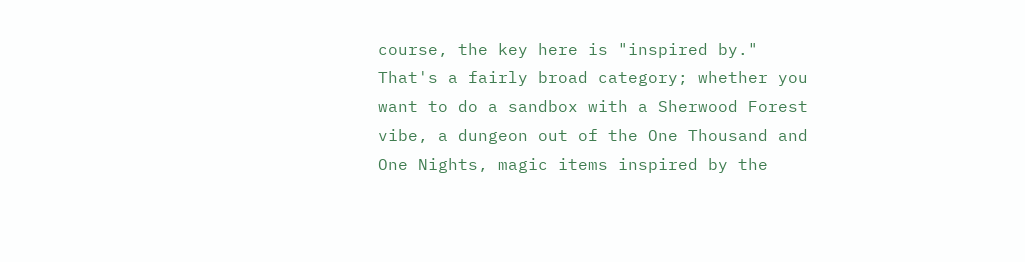course, the key here is "inspired by." That's a fairly broad category; whether you want to do a sandbox with a Sherwood Forest vibe, a dungeon out of the One Thousand and One Nights, magic items inspired by the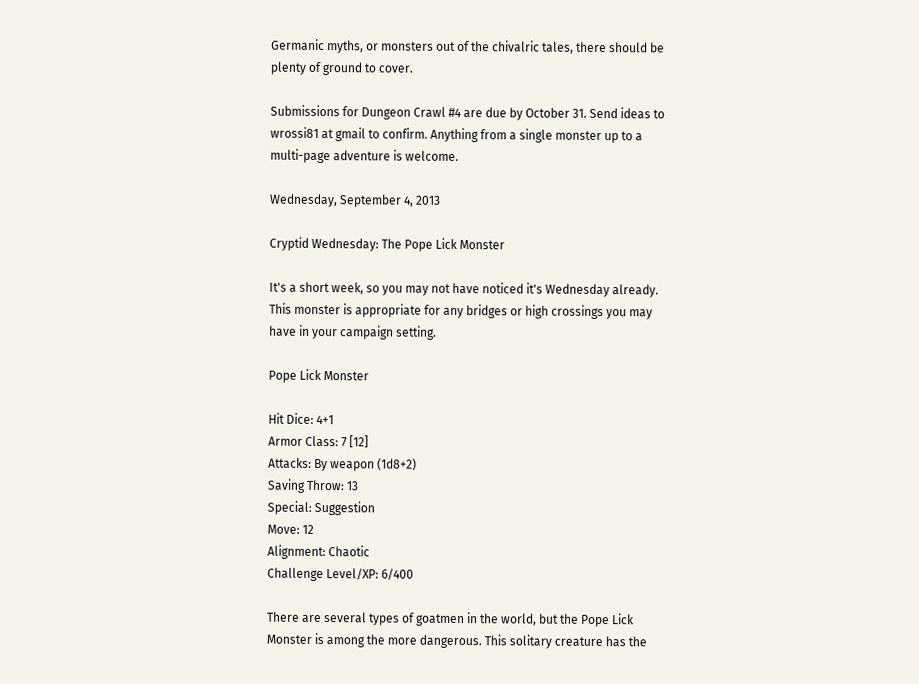Germanic myths, or monsters out of the chivalric tales, there should be plenty of ground to cover.

Submissions for Dungeon Crawl #4 are due by October 31. Send ideas to wrossi81 at gmail to confirm. Anything from a single monster up to a multi-page adventure is welcome.

Wednesday, September 4, 2013

Cryptid Wednesday: The Pope Lick Monster

It's a short week, so you may not have noticed it's Wednesday already. This monster is appropriate for any bridges or high crossings you may have in your campaign setting.

Pope Lick Monster

Hit Dice: 4+1
Armor Class: 7 [12]
Attacks: By weapon (1d8+2)
Saving Throw: 13
Special: Suggestion
Move: 12
Alignment: Chaotic
Challenge Level/XP: 6/400

There are several types of goatmen in the world, but the Pope Lick Monster is among the more dangerous. This solitary creature has the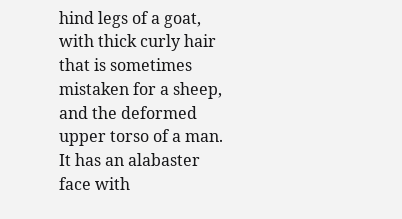hind legs of a goat, with thick curly hair that is sometimes mistaken for a sheep, and the deformed upper torso of a man. It has an alabaster face with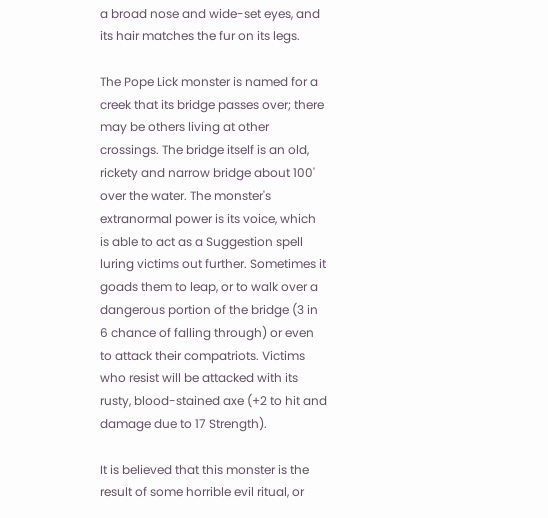a broad nose and wide-set eyes, and its hair matches the fur on its legs.

The Pope Lick monster is named for a creek that its bridge passes over; there may be others living at other crossings. The bridge itself is an old, rickety and narrow bridge about 100' over the water. The monster's extranormal power is its voice, which is able to act as a Suggestion spell luring victims out further. Sometimes it goads them to leap, or to walk over a dangerous portion of the bridge (3 in 6 chance of falling through) or even to attack their compatriots. Victims who resist will be attacked with its rusty, blood-stained axe (+2 to hit and damage due to 17 Strength).

It is believed that this monster is the result of some horrible evil ritual, or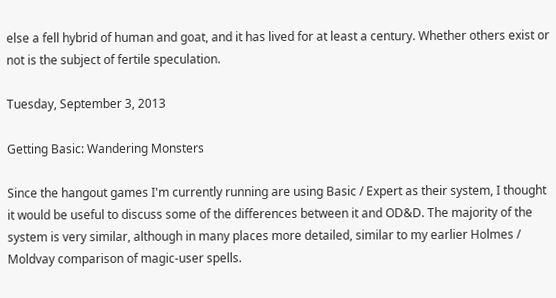else a fell hybrid of human and goat, and it has lived for at least a century. Whether others exist or not is the subject of fertile speculation.

Tuesday, September 3, 2013

Getting Basic: Wandering Monsters

Since the hangout games I'm currently running are using Basic / Expert as their system, I thought it would be useful to discuss some of the differences between it and OD&D. The majority of the system is very similar, although in many places more detailed, similar to my earlier Holmes / Moldvay comparison of magic-user spells.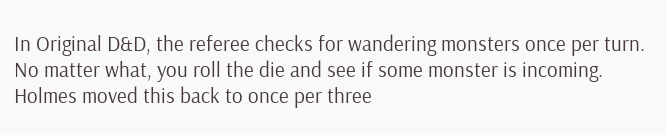In Original D&D, the referee checks for wandering monsters once per turn. No matter what, you roll the die and see if some monster is incoming. Holmes moved this back to once per three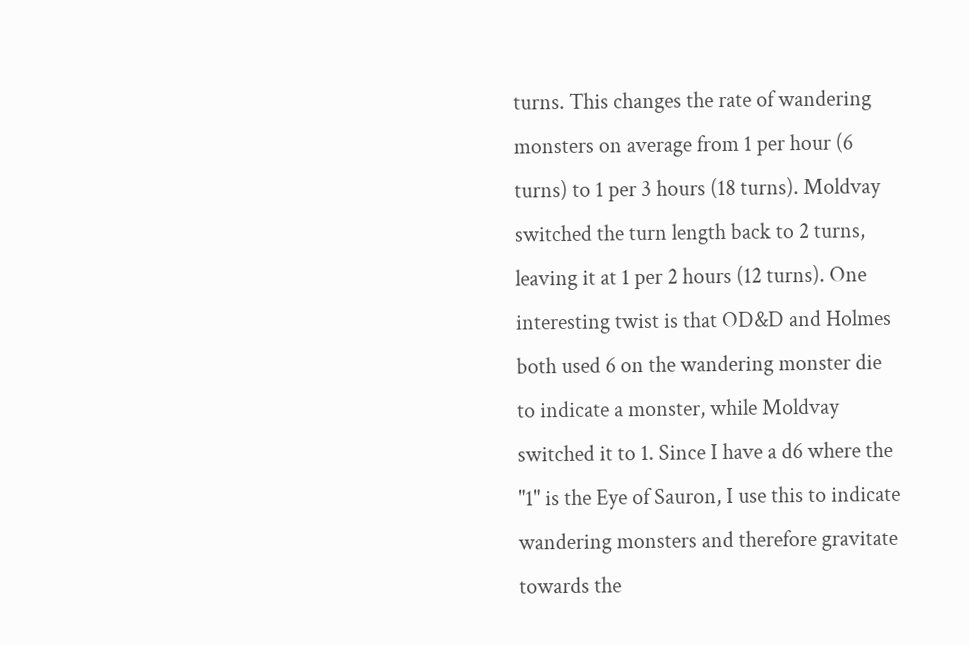turns. This changes the rate of wandering monsters on average from 1 per hour (6 turns) to 1 per 3 hours (18 turns). Moldvay switched the turn length back to 2 turns, leaving it at 1 per 2 hours (12 turns). One interesting twist is that OD&D and Holmes both used 6 on the wandering monster die to indicate a monster, while Moldvay switched it to 1. Since I have a d6 where the "1" is the Eye of Sauron, I use this to indicate wandering monsters and therefore gravitate towards the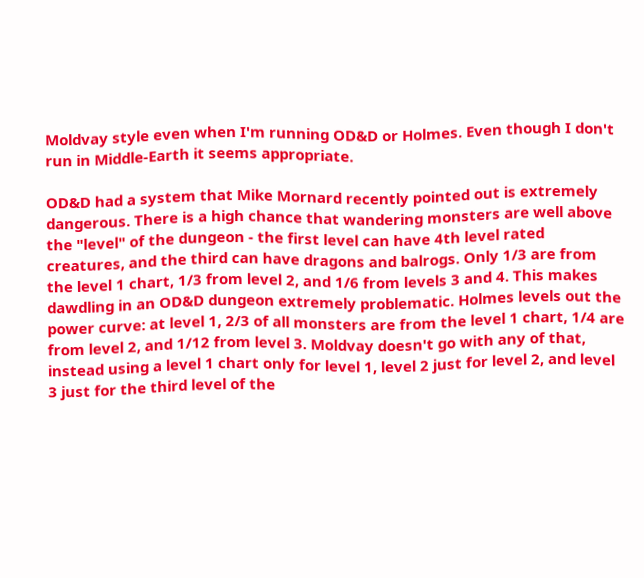Moldvay style even when I'm running OD&D or Holmes. Even though I don't run in Middle-Earth it seems appropriate.

OD&D had a system that Mike Mornard recently pointed out is extremely dangerous. There is a high chance that wandering monsters are well above the "level" of the dungeon - the first level can have 4th level rated creatures, and the third can have dragons and balrogs. Only 1/3 are from the level 1 chart, 1/3 from level 2, and 1/6 from levels 3 and 4. This makes dawdling in an OD&D dungeon extremely problematic. Holmes levels out the power curve: at level 1, 2/3 of all monsters are from the level 1 chart, 1/4 are from level 2, and 1/12 from level 3. Moldvay doesn't go with any of that, instead using a level 1 chart only for level 1, level 2 just for level 2, and level 3 just for the third level of the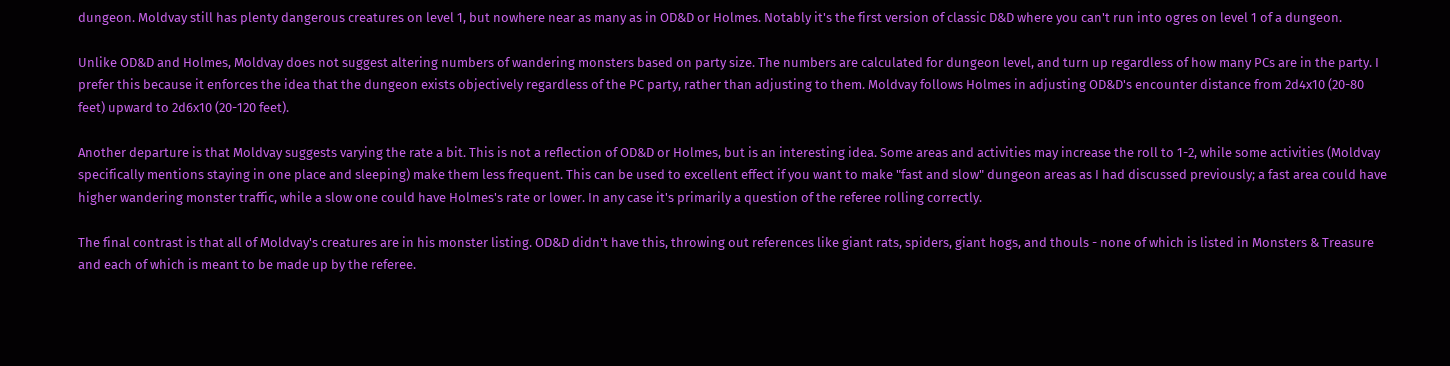dungeon. Moldvay still has plenty dangerous creatures on level 1, but nowhere near as many as in OD&D or Holmes. Notably it's the first version of classic D&D where you can't run into ogres on level 1 of a dungeon.

Unlike OD&D and Holmes, Moldvay does not suggest altering numbers of wandering monsters based on party size. The numbers are calculated for dungeon level, and turn up regardless of how many PCs are in the party. I prefer this because it enforces the idea that the dungeon exists objectively regardless of the PC party, rather than adjusting to them. Moldvay follows Holmes in adjusting OD&D's encounter distance from 2d4x10 (20-80 feet) upward to 2d6x10 (20-120 feet).

Another departure is that Moldvay suggests varying the rate a bit. This is not a reflection of OD&D or Holmes, but is an interesting idea. Some areas and activities may increase the roll to 1-2, while some activities (Moldvay specifically mentions staying in one place and sleeping) make them less frequent. This can be used to excellent effect if you want to make "fast and slow" dungeon areas as I had discussed previously; a fast area could have higher wandering monster traffic, while a slow one could have Holmes's rate or lower. In any case it's primarily a question of the referee rolling correctly.

The final contrast is that all of Moldvay's creatures are in his monster listing. OD&D didn't have this, throwing out references like giant rats, spiders, giant hogs, and thouls - none of which is listed in Monsters & Treasure and each of which is meant to be made up by the referee.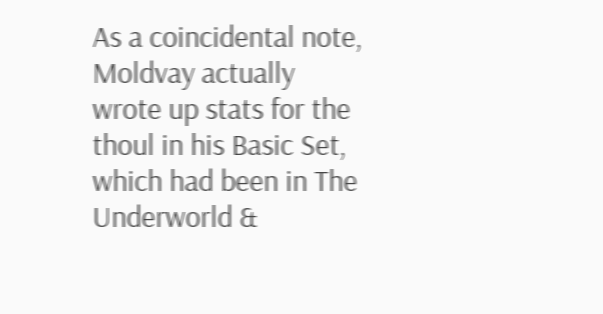As a coincidental note, Moldvay actually wrote up stats for the thoul in his Basic Set, which had been in The Underworld &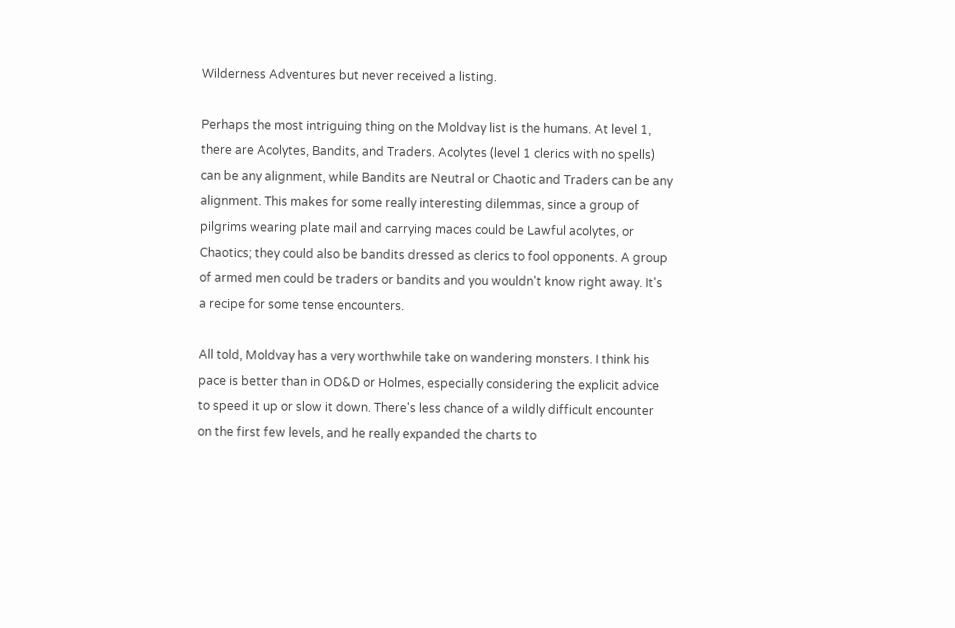Wilderness Adventures but never received a listing.

Perhaps the most intriguing thing on the Moldvay list is the humans. At level 1, there are Acolytes, Bandits, and Traders. Acolytes (level 1 clerics with no spells) can be any alignment, while Bandits are Neutral or Chaotic and Traders can be any alignment. This makes for some really interesting dilemmas, since a group of pilgrims wearing plate mail and carrying maces could be Lawful acolytes, or Chaotics; they could also be bandits dressed as clerics to fool opponents. A group of armed men could be traders or bandits and you wouldn't know right away. It's a recipe for some tense encounters.

All told, Moldvay has a very worthwhile take on wandering monsters. I think his pace is better than in OD&D or Holmes, especially considering the explicit advice to speed it up or slow it down. There's less chance of a wildly difficult encounter on the first few levels, and he really expanded the charts to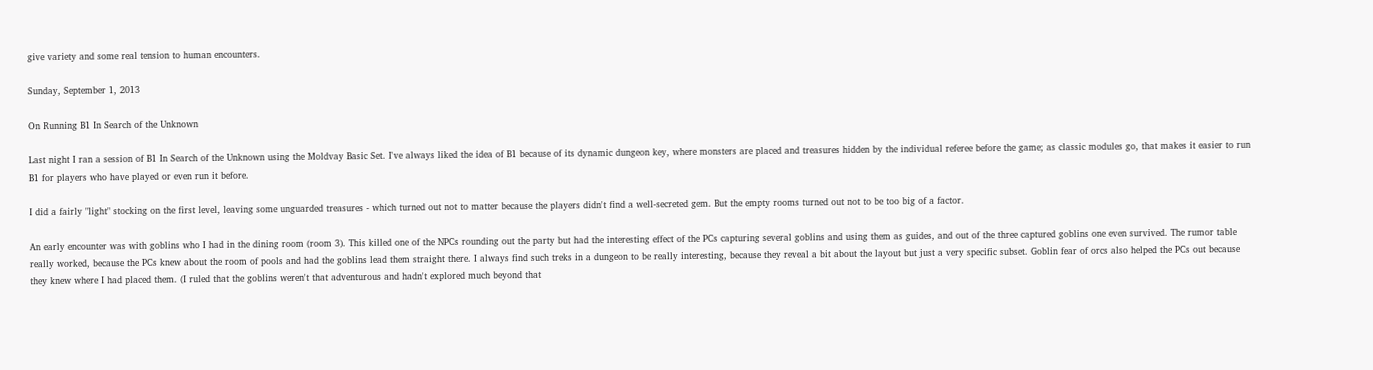give variety and some real tension to human encounters.

Sunday, September 1, 2013

On Running B1 In Search of the Unknown

Last night I ran a session of B1 In Search of the Unknown using the Moldvay Basic Set. I've always liked the idea of B1 because of its dynamic dungeon key, where monsters are placed and treasures hidden by the individual referee before the game; as classic modules go, that makes it easier to run B1 for players who have played or even run it before.

I did a fairly "light" stocking on the first level, leaving some unguarded treasures - which turned out not to matter because the players didn't find a well-secreted gem. But the empty rooms turned out not to be too big of a factor.

An early encounter was with goblins who I had in the dining room (room 3). This killed one of the NPCs rounding out the party but had the interesting effect of the PCs capturing several goblins and using them as guides, and out of the three captured goblins one even survived. The rumor table really worked, because the PCs knew about the room of pools and had the goblins lead them straight there. I always find such treks in a dungeon to be really interesting, because they reveal a bit about the layout but just a very specific subset. Goblin fear of orcs also helped the PCs out because they knew where I had placed them. (I ruled that the goblins weren't that adventurous and hadn't explored much beyond that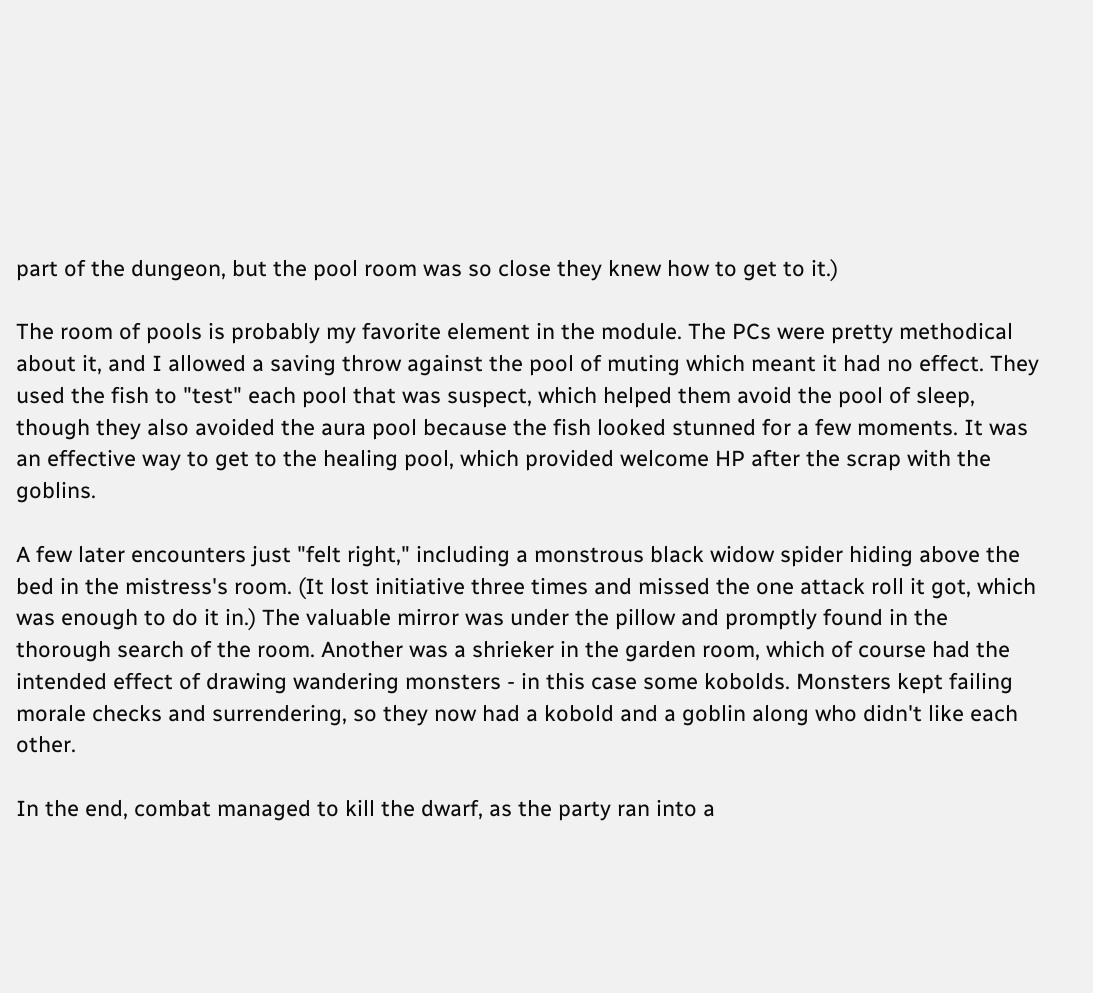part of the dungeon, but the pool room was so close they knew how to get to it.)

The room of pools is probably my favorite element in the module. The PCs were pretty methodical about it, and I allowed a saving throw against the pool of muting which meant it had no effect. They used the fish to "test" each pool that was suspect, which helped them avoid the pool of sleep, though they also avoided the aura pool because the fish looked stunned for a few moments. It was an effective way to get to the healing pool, which provided welcome HP after the scrap with the goblins.

A few later encounters just "felt right," including a monstrous black widow spider hiding above the bed in the mistress's room. (It lost initiative three times and missed the one attack roll it got, which was enough to do it in.) The valuable mirror was under the pillow and promptly found in the thorough search of the room. Another was a shrieker in the garden room, which of course had the intended effect of drawing wandering monsters - in this case some kobolds. Monsters kept failing morale checks and surrendering, so they now had a kobold and a goblin along who didn't like each other.

In the end, combat managed to kill the dwarf, as the party ran into a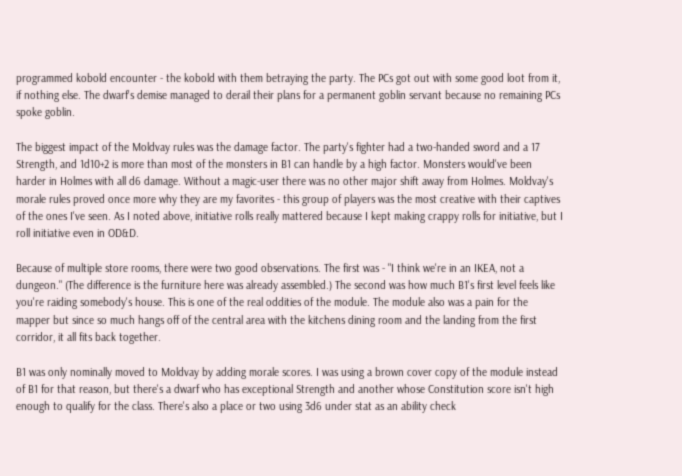programmed kobold encounter - the kobold with them betraying the party. The PCs got out with some good loot from it, if nothing else. The dwarf's demise managed to derail their plans for a permanent goblin servant because no remaining PCs spoke goblin.

The biggest impact of the Moldvay rules was the damage factor. The party's fighter had a two-handed sword and a 17 Strength, and 1d10+2 is more than most of the monsters in B1 can handle by a high factor. Monsters would've been harder in Holmes with all d6 damage. Without a magic-user there was no other major shift away from Holmes. Moldvay's morale rules proved once more why they are my favorites - this group of players was the most creative with their captives of the ones I've seen. As I noted above, initiative rolls really mattered because I kept making crappy rolls for initiative, but I roll initiative even in OD&D.

Because of multiple store rooms, there were two good observations. The first was - "I think we're in an IKEA, not a dungeon." (The difference is the furniture here was already assembled.) The second was how much B1's first level feels like you're raiding somebody's house. This is one of the real oddities of the module. The module also was a pain for the mapper but since so much hangs off of the central area with the kitchens dining room and the landing from the first corridor, it all fits back together.

B1 was only nominally moved to Moldvay by adding morale scores. I was using a brown cover copy of the module instead of B1 for that reason, but there's a dwarf who has exceptional Strength and another whose Constitution score isn't high enough to qualify for the class. There's also a place or two using 3d6 under stat as an ability check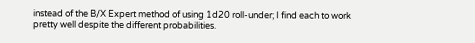instead of the B/X Expert method of using 1d20 roll-under; I find each to work pretty well despite the different probabilities.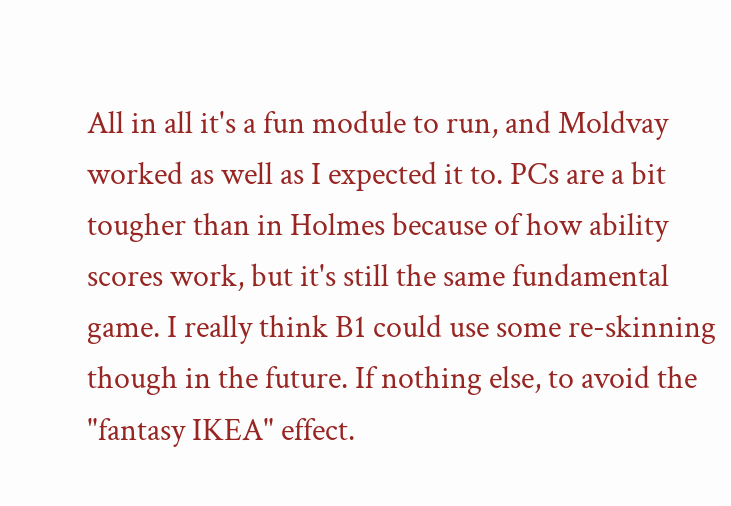All in all it's a fun module to run, and Moldvay worked as well as I expected it to. PCs are a bit tougher than in Holmes because of how ability scores work, but it's still the same fundamental game. I really think B1 could use some re-skinning though in the future. If nothing else, to avoid the "fantasy IKEA" effect.